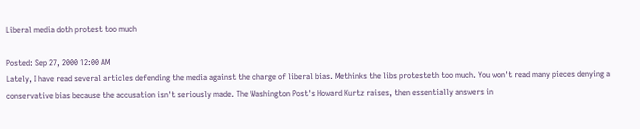Liberal media doth protest too much

Posted: Sep 27, 2000 12:00 AM
Lately, I have read several articles defending the media against the charge of liberal bias. Methinks the libs protesteth too much. You won't read many pieces denying a conservative bias because the accusation isn't seriously made. The Washington Post's Howard Kurtz raises, then essentially answers in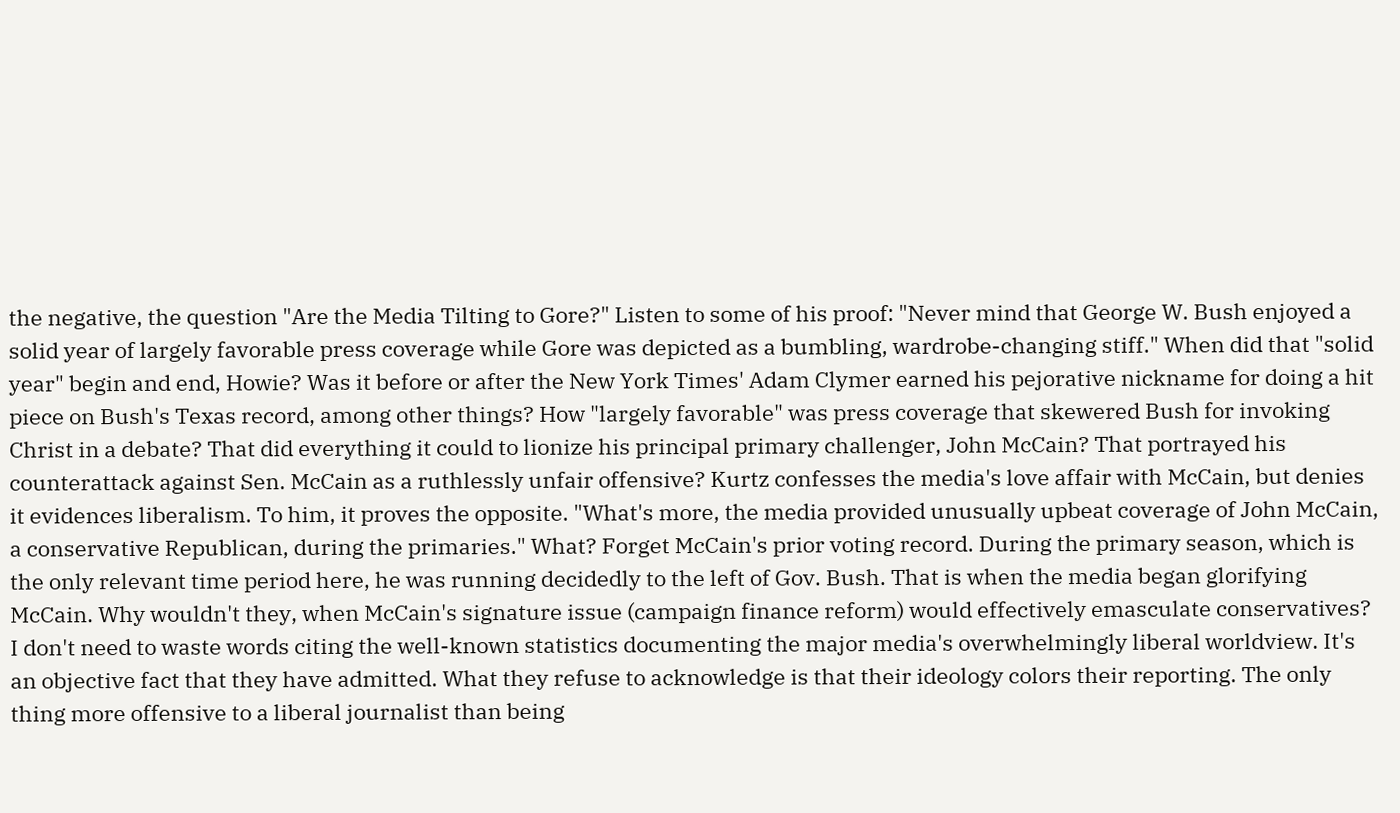the negative, the question "Are the Media Tilting to Gore?" Listen to some of his proof: "Never mind that George W. Bush enjoyed a solid year of largely favorable press coverage while Gore was depicted as a bumbling, wardrobe-changing stiff." When did that "solid year" begin and end, Howie? Was it before or after the New York Times' Adam Clymer earned his pejorative nickname for doing a hit piece on Bush's Texas record, among other things? How "largely favorable" was press coverage that skewered Bush for invoking Christ in a debate? That did everything it could to lionize his principal primary challenger, John McCain? That portrayed his counterattack against Sen. McCain as a ruthlessly unfair offensive? Kurtz confesses the media's love affair with McCain, but denies it evidences liberalism. To him, it proves the opposite. "What's more, the media provided unusually upbeat coverage of John McCain, a conservative Republican, during the primaries." What? Forget McCain's prior voting record. During the primary season, which is the only relevant time period here, he was running decidedly to the left of Gov. Bush. That is when the media began glorifying McCain. Why wouldn't they, when McCain's signature issue (campaign finance reform) would effectively emasculate conservatives? I don't need to waste words citing the well-known statistics documenting the major media's overwhelmingly liberal worldview. It's an objective fact that they have admitted. What they refuse to acknowledge is that their ideology colors their reporting. The only thing more offensive to a liberal journalist than being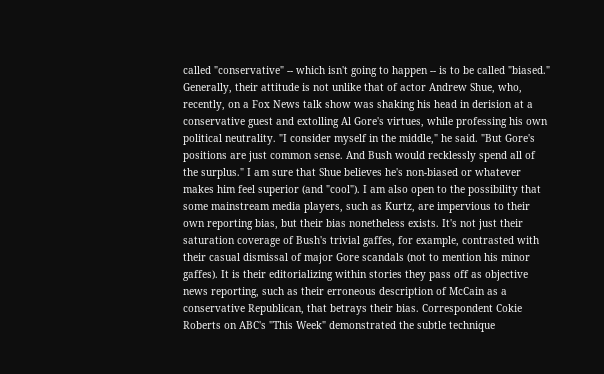called "conservative" -- which isn't going to happen -- is to be called "biased." Generally, their attitude is not unlike that of actor Andrew Shue, who, recently, on a Fox News talk show was shaking his head in derision at a conservative guest and extolling Al Gore's virtues, while professing his own political neutrality. "I consider myself in the middle," he said. "But Gore's positions are just common sense. And Bush would recklessly spend all of the surplus." I am sure that Shue believes he's non-biased or whatever makes him feel superior (and "cool"). I am also open to the possibility that some mainstream media players, such as Kurtz, are impervious to their own reporting bias, but their bias nonetheless exists. It's not just their saturation coverage of Bush's trivial gaffes, for example, contrasted with their casual dismissal of major Gore scandals (not to mention his minor gaffes). It is their editorializing within stories they pass off as objective news reporting, such as their erroneous description of McCain as a conservative Republican, that betrays their bias. Correspondent Cokie Roberts on ABC's "This Week" demonstrated the subtle technique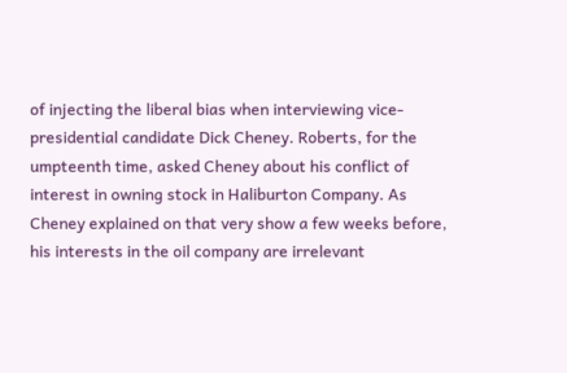of injecting the liberal bias when interviewing vice-presidential candidate Dick Cheney. Roberts, for the umpteenth time, asked Cheney about his conflict of interest in owning stock in Haliburton Company. As Cheney explained on that very show a few weeks before, his interests in the oil company are irrelevant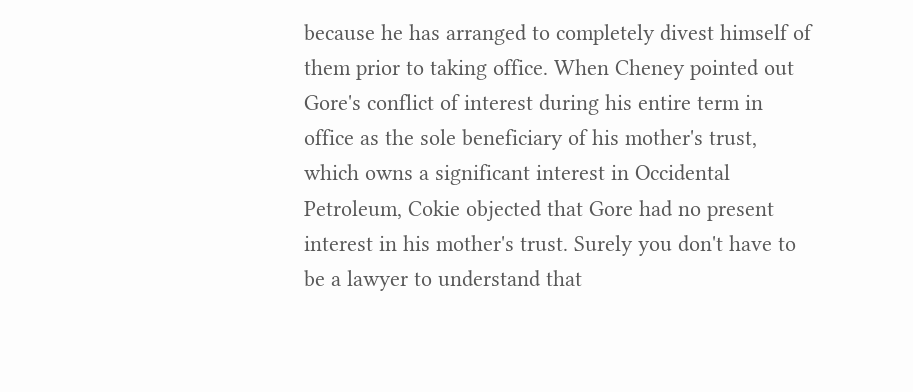because he has arranged to completely divest himself of them prior to taking office. When Cheney pointed out Gore's conflict of interest during his entire term in office as the sole beneficiary of his mother's trust, which owns a significant interest in Occidental Petroleum, Cokie objected that Gore had no present interest in his mother's trust. Surely you don't have to be a lawyer to understand that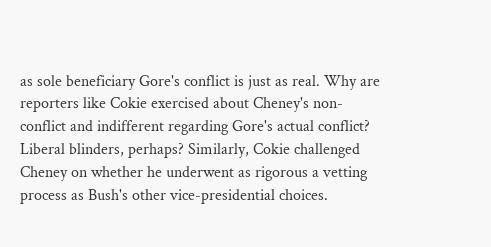as sole beneficiary Gore's conflict is just as real. Why are reporters like Cokie exercised about Cheney's non-conflict and indifferent regarding Gore's actual conflict? Liberal blinders, perhaps? Similarly, Cokie challenged Cheney on whether he underwent as rigorous a vetting process as Bush's other vice-presidential choices.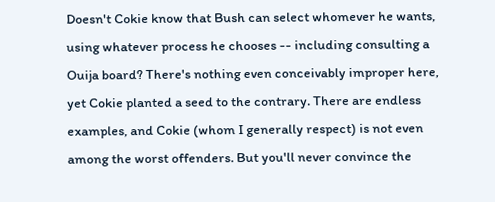Doesn't Cokie know that Bush can select whomever he wants, using whatever process he chooses -- including consulting a Ouija board? There's nothing even conceivably improper here, yet Cokie planted a seed to the contrary. There are endless examples, and Cokie (whom I generally respect) is not even among the worst offenders. But you'll never convince the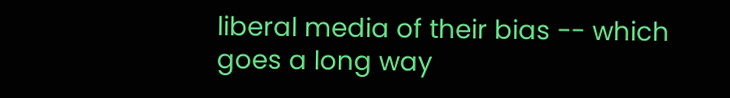liberal media of their bias -- which goes a long way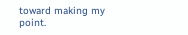toward making my point.